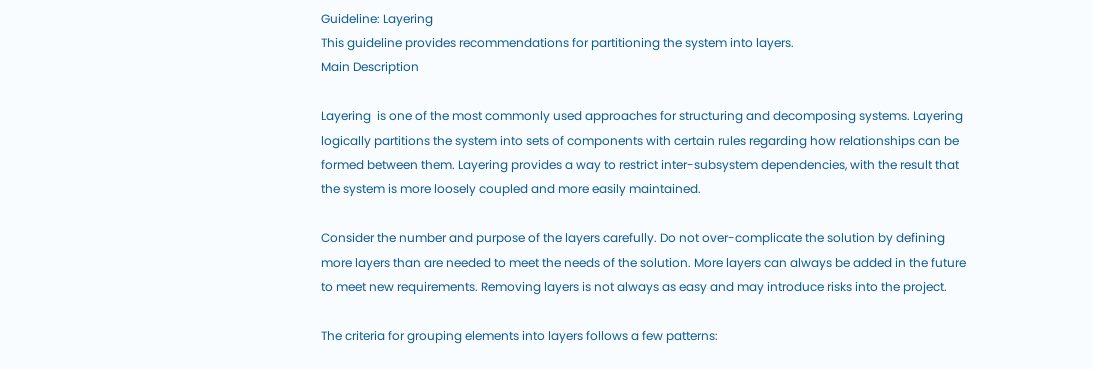Guideline: Layering
This guideline provides recommendations for partitioning the system into layers.
Main Description

Layering  is one of the most commonly used approaches for structuring and decomposing systems. Layering logically partitions the system into sets of components with certain rules regarding how relationships can be formed between them. Layering provides a way to restrict inter-subsystem dependencies, with the result that the system is more loosely coupled and more easily maintained.

Consider the number and purpose of the layers carefully. Do not over-complicate the solution by defining more layers than are needed to meet the needs of the solution. More layers can always be added in the future to meet new requirements. Removing layers is not always as easy and may introduce risks into the project.

The criteria for grouping elements into layers follows a few patterns: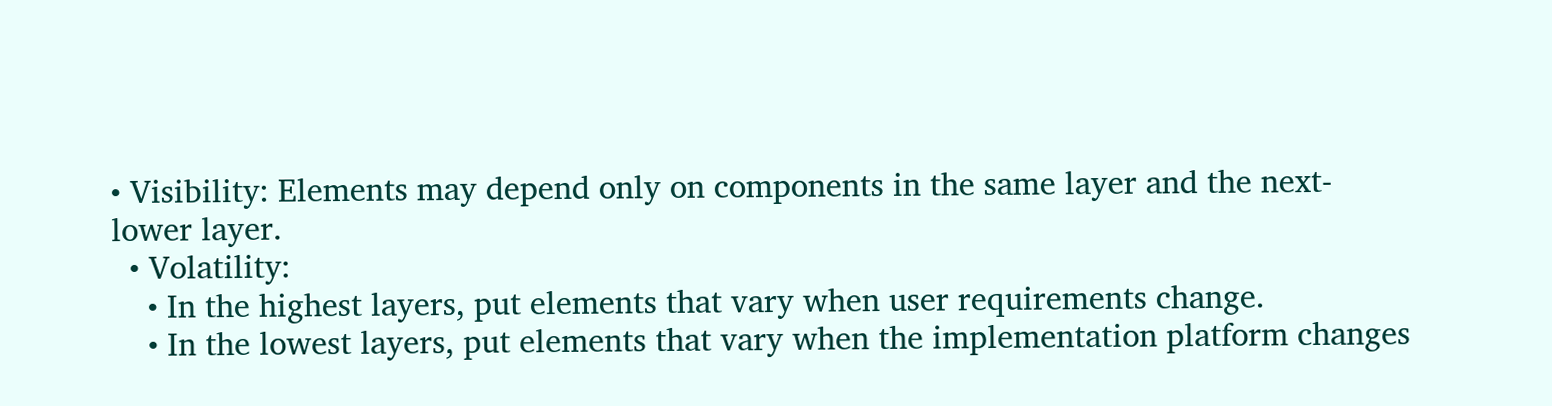• Visibility: Elements may depend only on components in the same layer and the next-lower layer.
  • Volatility:
    • In the highest layers, put elements that vary when user requirements change.
    • In the lowest layers, put elements that vary when the implementation platform changes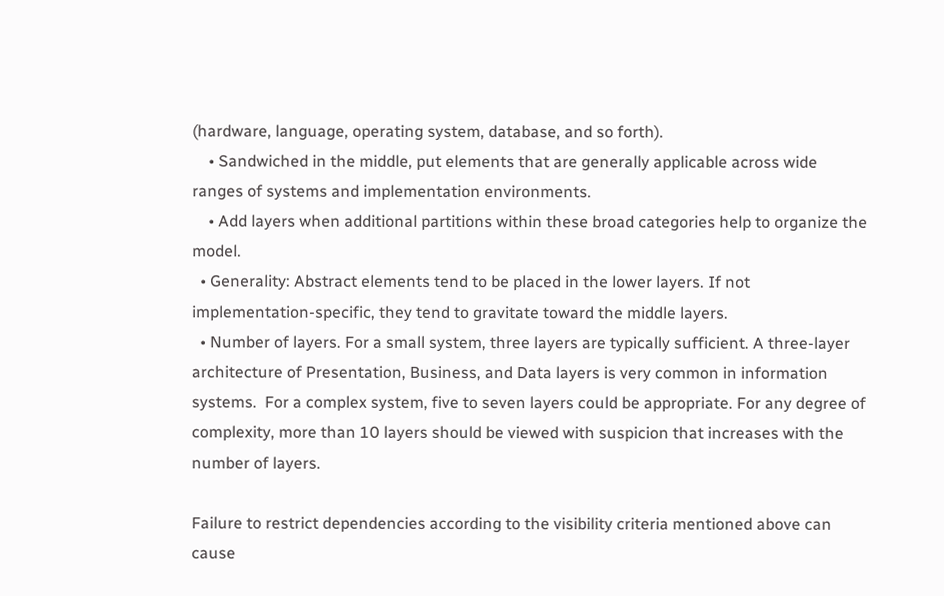(hardware, language, operating system, database, and so forth).
    • Sandwiched in the middle, put elements that are generally applicable across wide ranges of systems and implementation environments.
    • Add layers when additional partitions within these broad categories help to organize the model.
  • Generality: Abstract elements tend to be placed in the lower layers. If not implementation-specific, they tend to gravitate toward the middle layers.
  • Number of layers. For a small system, three layers are typically sufficient. A three-layer architecture of Presentation, Business, and Data layers is very common in information systems.  For a complex system, five to seven layers could be appropriate. For any degree of complexity, more than 10 layers should be viewed with suspicion that increases with the number of layers.

Failure to restrict dependencies according to the visibility criteria mentioned above can cause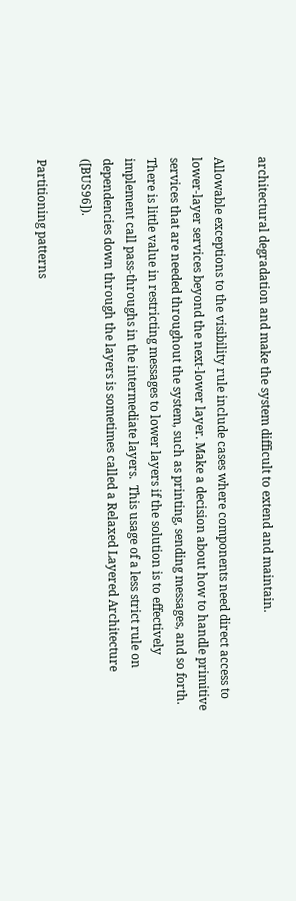architectural degradation and make the system difficult to extend and maintain.

Allowable exceptions to the visibility rule include cases where components need direct access to lower-layer services beyond the next-lower layer. Make a decision about how to handle primitive services that are needed throughout the system, such as printing, sending messages, and so forth. There is little value in restricting messages to lower layers if the solution is to effectively implement call pass-throughs in the intermediate layers.  This usage of a less strict rule on dependencies down through the layers is sometimes called a Relaxed Layered Architecture ([BUS96]).

Partitioning patterns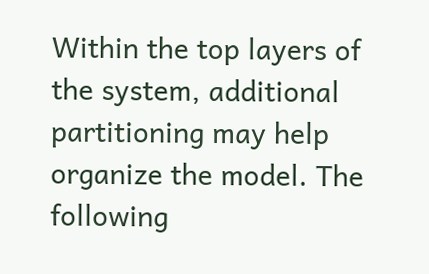Within the top layers of the system, additional partitioning may help organize the model. The following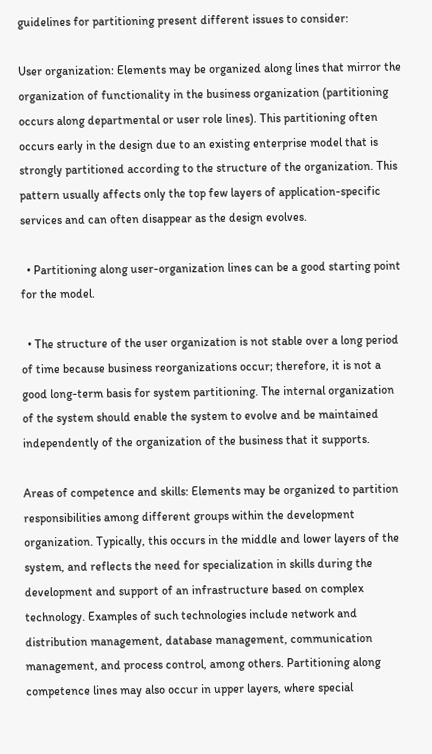guidelines for partitioning present different issues to consider:

User organization: Elements may be organized along lines that mirror the organization of functionality in the business organization (partitioning occurs along departmental or user role lines). This partitioning often occurs early in the design due to an existing enterprise model that is strongly partitioned according to the structure of the organization. This pattern usually affects only the top few layers of application-specific services and can often disappear as the design evolves.

  • Partitioning along user-organization lines can be a good starting point for the model.

  • The structure of the user organization is not stable over a long period of time because business reorganizations occur; therefore, it is not a good long-term basis for system partitioning. The internal organization of the system should enable the system to evolve and be maintained independently of the organization of the business that it supports.

Areas of competence and skills: Elements may be organized to partition responsibilities among different groups within the development organization. Typically, this occurs in the middle and lower layers of the system, and reflects the need for specialization in skills during the development and support of an infrastructure based on complex technology. Examples of such technologies include network and distribution management, database management, communication management, and process control, among others. Partitioning along competence lines may also occur in upper layers, where special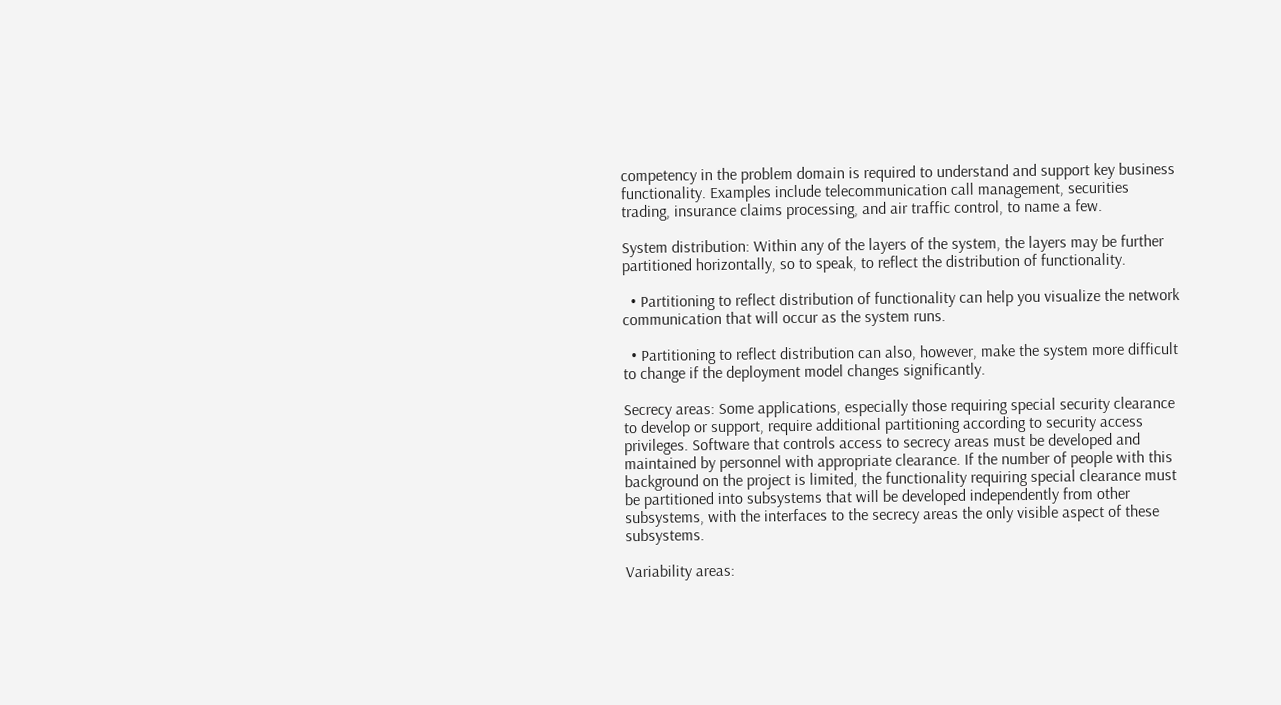competency in the problem domain is required to understand and support key business functionality. Examples include telecommunication call management, securities trading, insurance claims processing, and air traffic control, to name a few.

System distribution: Within any of the layers of the system, the layers may be further partitioned horizontally, so to speak, to reflect the distribution of functionality.

  • Partitioning to reflect distribution of functionality can help you visualize the network communication that will occur as the system runs.

  • Partitioning to reflect distribution can also, however, make the system more difficult to change if the deployment model changes significantly.

Secrecy areas: Some applications, especially those requiring special security clearance to develop or support, require additional partitioning according to security access privileges. Software that controls access to secrecy areas must be developed and maintained by personnel with appropriate clearance. If the number of people with this background on the project is limited, the functionality requiring special clearance must be partitioned into subsystems that will be developed independently from other subsystems, with the interfaces to the secrecy areas the only visible aspect of these subsystems.

Variability areas: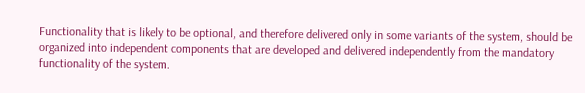Functionality that is likely to be optional, and therefore delivered only in some variants of the system, should be organized into independent components that are developed and delivered independently from the mandatory functionality of the system.